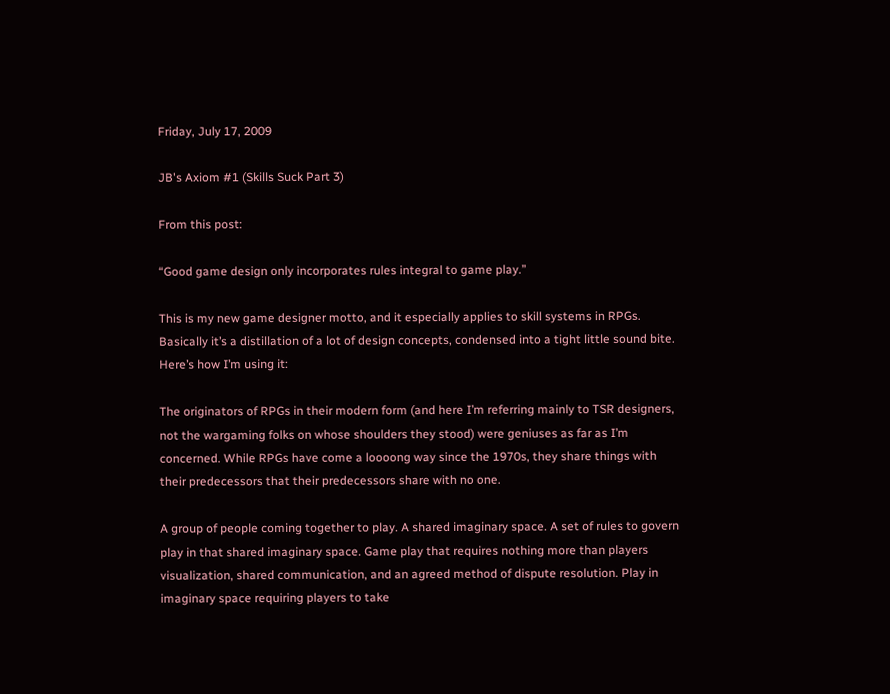Friday, July 17, 2009

JB's Axiom #1 (Skills Suck Part 3)

From this post:

“Good game design only incorporates rules integral to game play.”

This is my new game designer motto, and it especially applies to skill systems in RPGs. Basically it’s a distillation of a lot of design concepts, condensed into a tight little sound bite. Here’s how I’m using it:

The originators of RPGs in their modern form (and here I’m referring mainly to TSR designers, not the wargaming folks on whose shoulders they stood) were geniuses as far as I’m concerned. While RPGs have come a loooong way since the 1970s, they share things with their predecessors that their predecessors share with no one.

A group of people coming together to play. A shared imaginary space. A set of rules to govern play in that shared imaginary space. Game play that requires nothing more than players visualization, shared communication, and an agreed method of dispute resolution. Play in imaginary space requiring players to take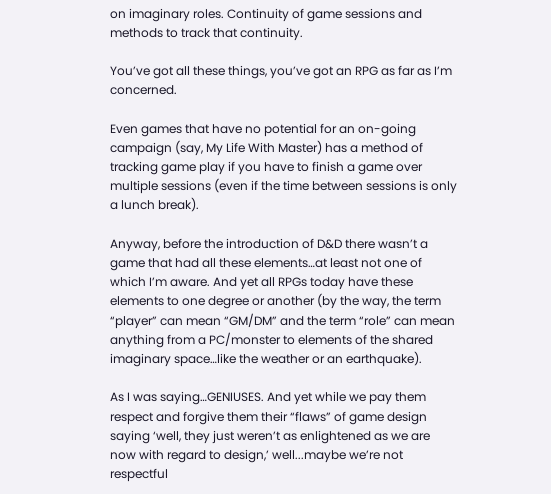on imaginary roles. Continuity of game sessions and methods to track that continuity.

You’ve got all these things, you’ve got an RPG as far as I’m concerned.

Even games that have no potential for an on-going campaign (say, My Life With Master) has a method of tracking game play if you have to finish a game over multiple sessions (even if the time between sessions is only a lunch break).

Anyway, before the introduction of D&D there wasn’t a game that had all these elements…at least not one of which I’m aware. And yet all RPGs today have these elements to one degree or another (by the way, the term “player” can mean “GM/DM” and the term “role” can mean anything from a PC/monster to elements of the shared imaginary space…like the weather or an earthquake).

As I was saying…GENIUSES. And yet while we pay them respect and forgive them their “flaws” of game design saying ‘well, they just weren’t as enlightened as we are now with regard to design,’ well...maybe we’re not respectful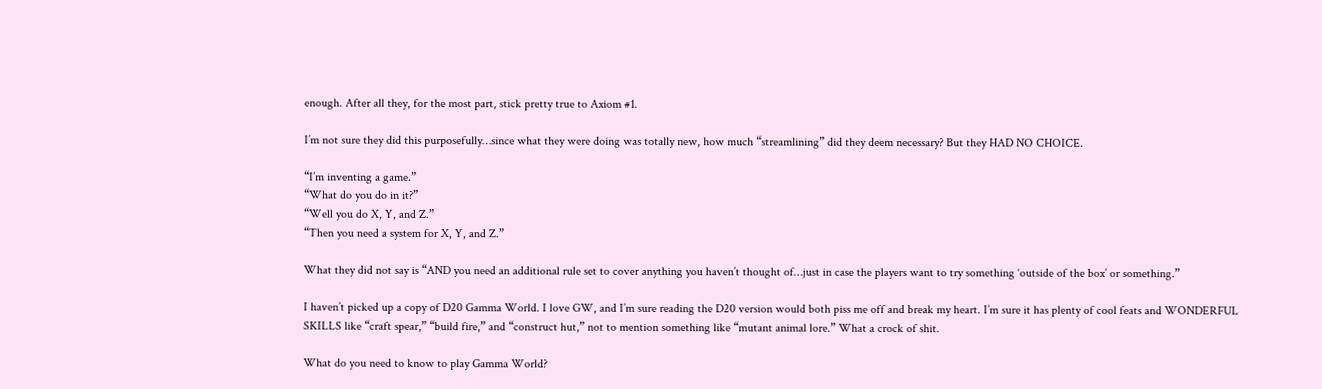enough. After all they, for the most part, stick pretty true to Axiom #1.

I’m not sure they did this purposefully…since what they were doing was totally new, how much “streamlining” did they deem necessary? But they HAD NO CHOICE.

“I’m inventing a game.”
“What do you do in it?”
“Well you do X, Y, and Z.”
“Then you need a system for X, Y, and Z.”

What they did not say is “AND you need an additional rule set to cover anything you haven’t thought of…just in case the players want to try something ‘outside of the box’ or something.”

I haven’t picked up a copy of D20 Gamma World. I love GW, and I’m sure reading the D20 version would both piss me off and break my heart. I’m sure it has plenty of cool feats and WONDERFUL SKILLS like “craft spear,” “build fire,” and “construct hut,” not to mention something like “mutant animal lore.” What a crock of shit.

What do you need to know to play Gamma World?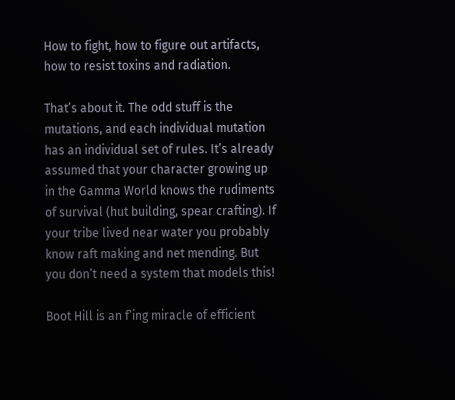How to fight, how to figure out artifacts, how to resist toxins and radiation.

That’s about it. The odd stuff is the mutations, and each individual mutation has an individual set of rules. It’s already assumed that your character growing up in the Gamma World knows the rudiments of survival (hut building, spear crafting). If your tribe lived near water you probably know raft making and net mending. But you don’t need a system that models this!

Boot Hill is an f’ing miracle of efficient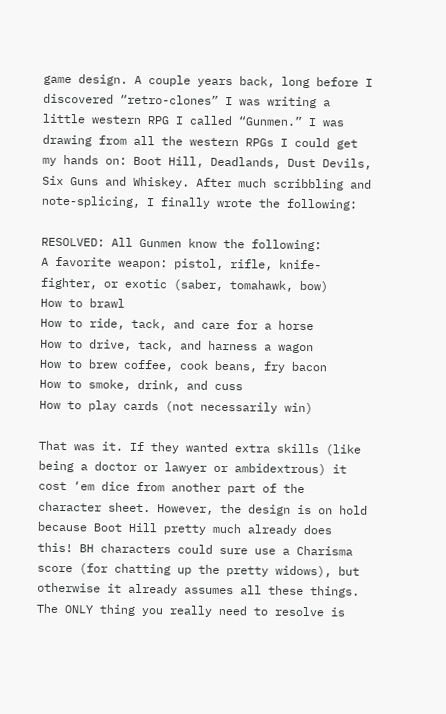game design. A couple years back, long before I discovered “retro-clones” I was writing a little western RPG I called “Gunmen.” I was drawing from all the western RPGs I could get my hands on: Boot Hill, Deadlands, Dust Devils, Six Guns and Whiskey. After much scribbling and note-splicing, I finally wrote the following:

RESOLVED: All Gunmen know the following:
A favorite weapon: pistol, rifle, knife-fighter, or exotic (saber, tomahawk, bow)
How to brawl
How to ride, tack, and care for a horse
How to drive, tack, and harness a wagon
How to brew coffee, cook beans, fry bacon
How to smoke, drink, and cuss
How to play cards (not necessarily win)

That was it. If they wanted extra skills (like being a doctor or lawyer or ambidextrous) it cost ‘em dice from another part of the character sheet. However, the design is on hold because Boot Hill pretty much already does this! BH characters could sure use a Charisma score (for chatting up the pretty widows), but otherwise it already assumes all these things. The ONLY thing you really need to resolve is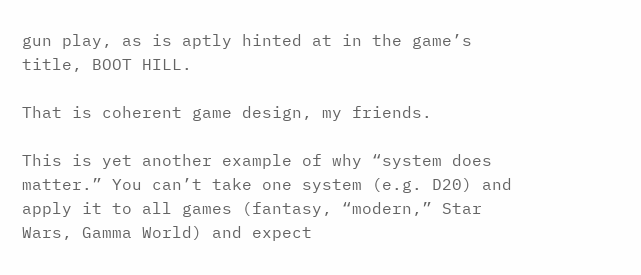gun play, as is aptly hinted at in the game’s title, BOOT HILL.

That is coherent game design, my friends.

This is yet another example of why “system does matter.” You can’t take one system (e.g. D20) and apply it to all games (fantasy, “modern,” Star Wars, Gamma World) and expect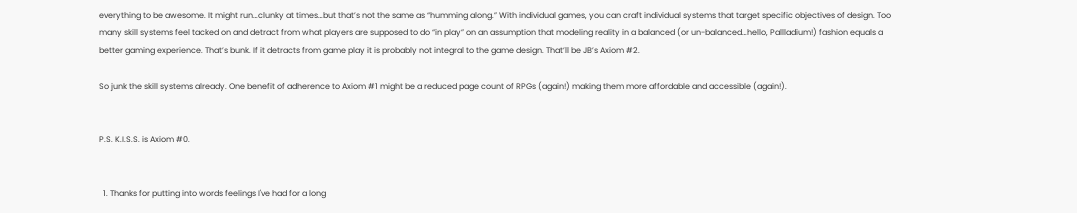everything to be awesome. It might run…clunky at times…but that’s not the same as “humming along.” With individual games, you can craft individual systems that target specific objectives of design. Too many skill systems feel tacked on and detract from what players are supposed to do “in play” on an assumption that modeling reality in a balanced (or un-balanced…hello, Pallladium!) fashion equals a better gaming experience. That’s bunk. If it detracts from game play it is probably not integral to the game design. That’ll be JB’s Axiom #2.

So junk the skill systems already. One benefit of adherence to Axiom #1 might be a reduced page count of RPGs (again!) making them more affordable and accessible (again!).


P.S. K.I.S.S. is Axiom #0.


  1. Thanks for putting into words feelings I've had for a long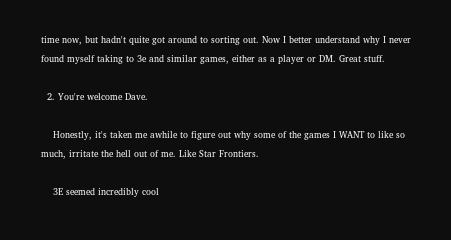time now, but hadn't quite got around to sorting out. Now I better understand why I never found myself taking to 3e and similar games, either as a player or DM. Great stuff.

  2. You're welcome Dave.

    Honestly, it's taken me awhile to figure out why some of the games I WANT to like so much, irritate the hell out of me. Like Star Frontiers.

    3E seemed incredibly cool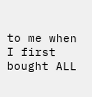to me when I first bought ALL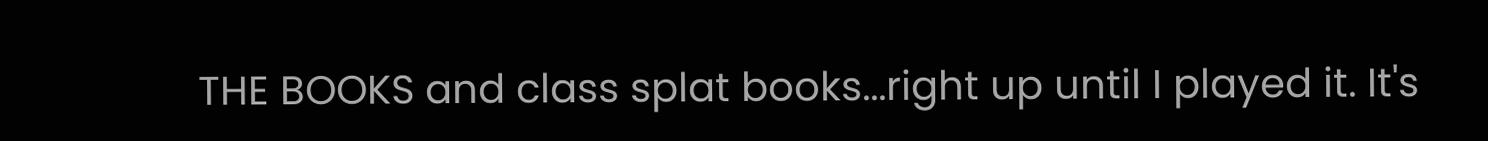THE BOOKS and class splat books...right up until I played it. It's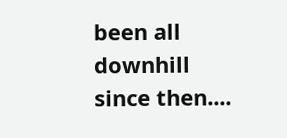been all downhill since then....